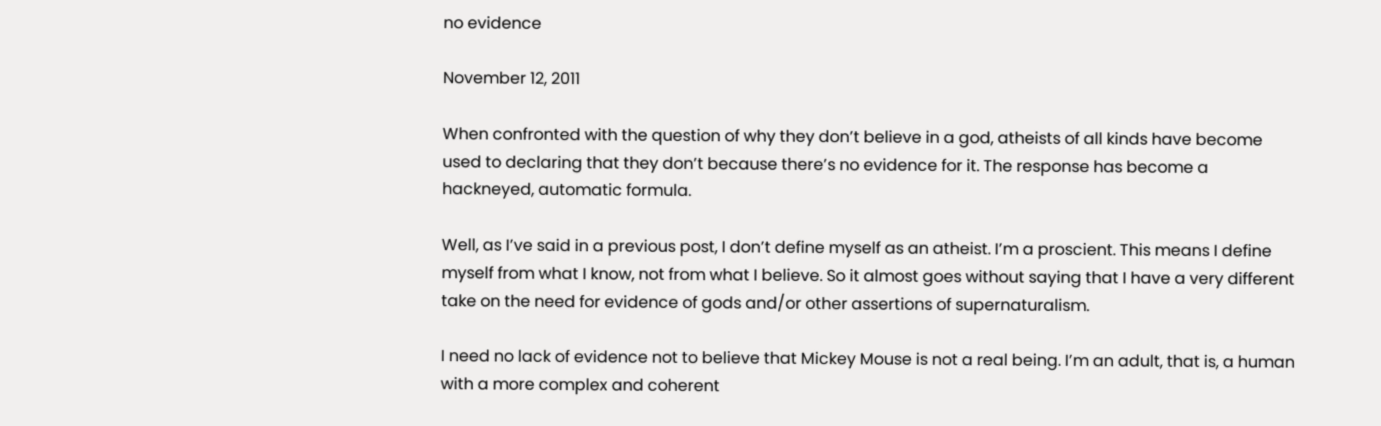no evidence

November 12, 2011

When confronted with the question of why they don’t believe in a god, atheists of all kinds have become used to declaring that they don’t because there’s no evidence for it. The response has become a hackneyed, automatic formula.

Well, as I’ve said in a previous post, I don’t define myself as an atheist. I’m a proscient. This means I define myself from what I know, not from what I believe. So it almost goes without saying that I have a very different take on the need for evidence of gods and/or other assertions of supernaturalism.

I need no lack of evidence not to believe that Mickey Mouse is not a real being. I’m an adult, that is, a human with a more complex and coherent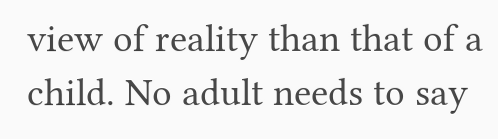view of reality than that of a child. No adult needs to say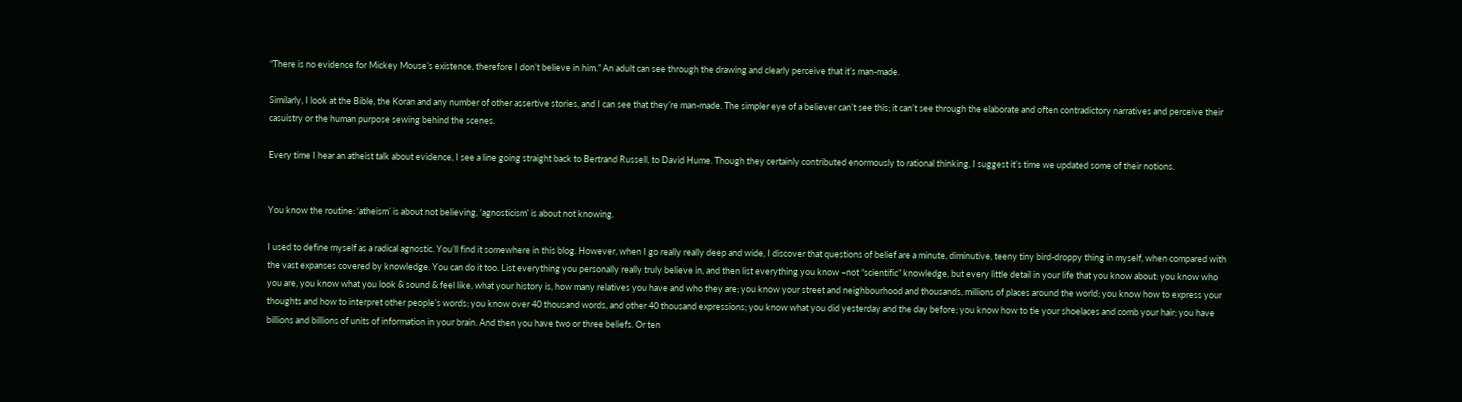“There is no evidence for Mickey Mouse’s existence, therefore I don’t believe in him.” An adult can see through the drawing and clearly perceive that it’s man-made.

Similarly, I look at the Bible, the Koran and any number of other assertive stories, and I can see that they’re man-made. The simpler eye of a believer can’t see this; it can’t see through the elaborate and often contradictory narratives and perceive their casuistry or the human purpose sewing behind the scenes.

Every time I hear an atheist talk about evidence, I see a line going straight back to Bertrand Russell, to David Hume. Though they certainly contributed enormously to rational thinking, I suggest it’s time we updated some of their notions.


You know the routine: ‘atheism’ is about not believing, ‘agnosticism’ is about not knowing.

I used to define myself as a radical agnostic. You’ll find it somewhere in this blog. However, when I go really really deep and wide, I discover that questions of belief are a minute, diminutive, teeny tiny bird-droppy thing in myself, when compared with the vast expanses covered by knowledge. You can do it too. List everything you personally really truly believe in, and then list everything you know –not “scientific” knowledge, but every little detail in your life that you know about: you know who you are, you know what you look & sound & feel like, what your history is, how many relatives you have and who they are; you know your street and neighbourhood and thousands, millions of places around the world; you know how to express your thoughts and how to interpret other people’s words; you know over 40 thousand words, and other 40 thousand expressions; you know what you did yesterday and the day before; you know how to tie your shoelaces and comb your hair; you have billions and billions of units of information in your brain. And then you have two or three beliefs. Or ten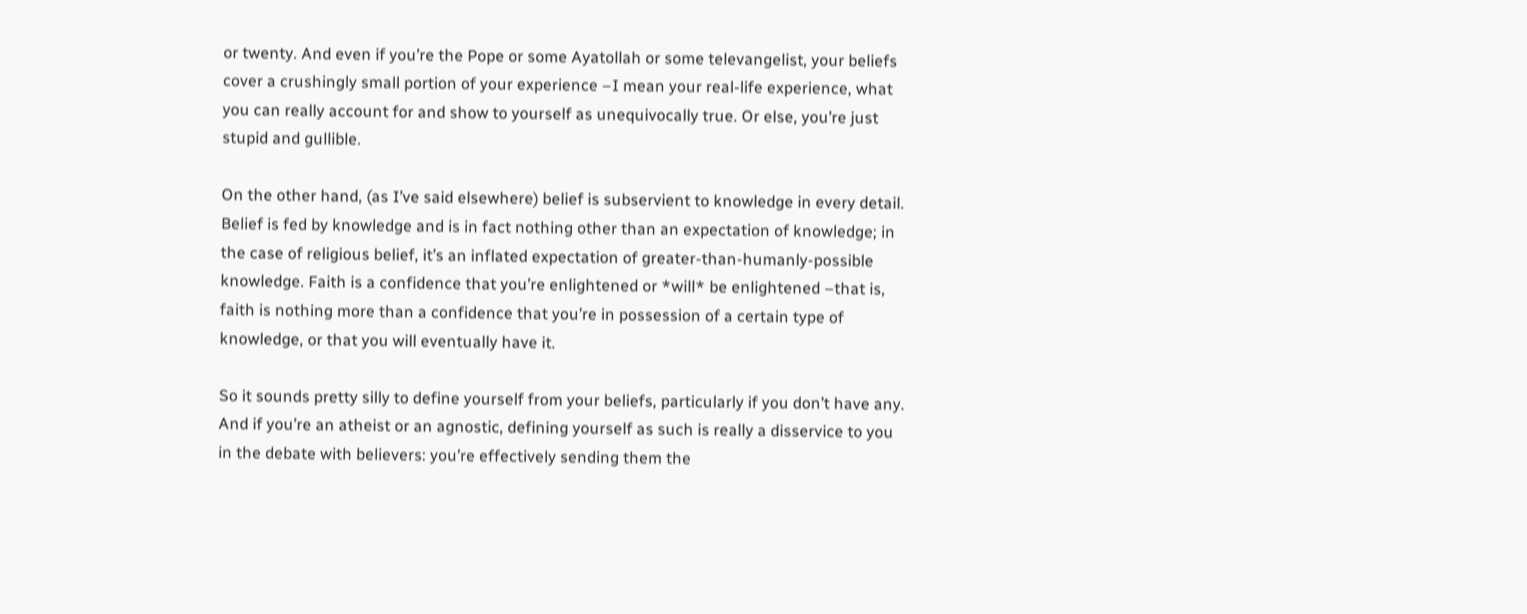or twenty. And even if you’re the Pope or some Ayatollah or some televangelist, your beliefs cover a crushingly small portion of your experience –I mean your real-life experience, what you can really account for and show to yourself as unequivocally true. Or else, you’re just stupid and gullible.

On the other hand, (as I’ve said elsewhere) belief is subservient to knowledge in every detail. Belief is fed by knowledge and is in fact nothing other than an expectation of knowledge; in the case of religious belief, it’s an inflated expectation of greater-than-humanly-possible knowledge. Faith is a confidence that you’re enlightened or *will* be enlightened –that is, faith is nothing more than a confidence that you’re in possession of a certain type of knowledge, or that you will eventually have it.

So it sounds pretty silly to define yourself from your beliefs, particularly if you don’t have any. And if you’re an atheist or an agnostic, defining yourself as such is really a disservice to you in the debate with believers: you’re effectively sending them the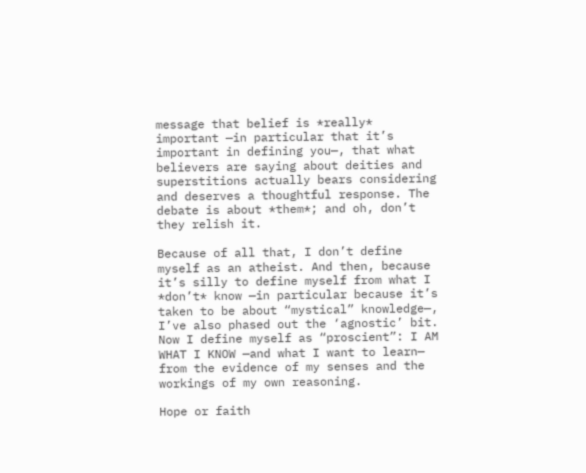message that belief is *really* important —in particular that it’s important in defining you—, that what believers are saying about deities and superstitions actually bears considering and deserves a thoughtful response. The debate is about *them*; and oh, don’t they relish it.

Because of all that, I don’t define myself as an atheist. And then, because it’s silly to define myself from what I *don’t* know —in particular because it’s taken to be about “mystical” knowledge—, I’ve also phased out the ‘agnostic’ bit. Now I define myself as “proscient”: I AM WHAT I KNOW —and what I want to learn— from the evidence of my senses and the workings of my own reasoning.

Hope or faith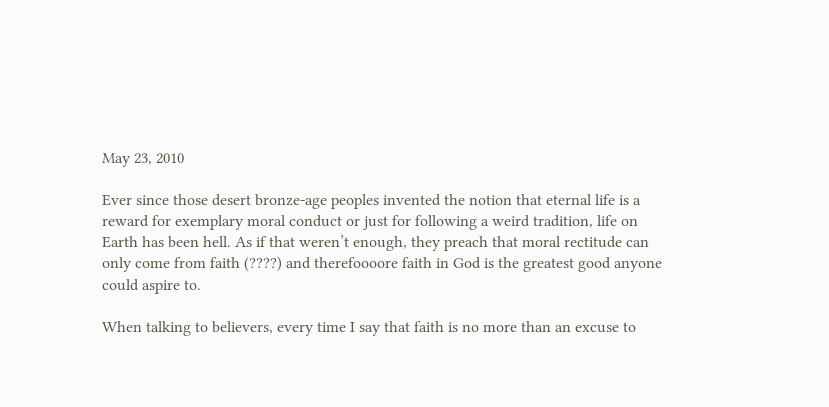May 23, 2010

Ever since those desert bronze-age peoples invented the notion that eternal life is a reward for exemplary moral conduct or just for following a weird tradition, life on Earth has been hell. As if that weren’t enough, they preach that moral rectitude can only come from faith (????) and therefoooore faith in God is the greatest good anyone could aspire to.

When talking to believers, every time I say that faith is no more than an excuse to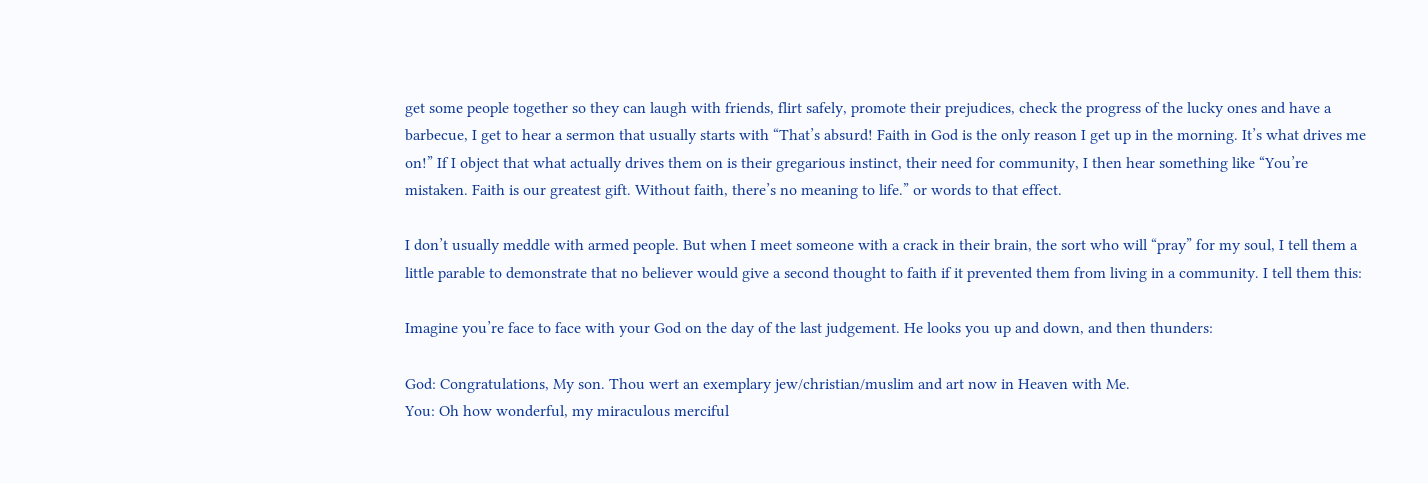get some people together so they can laugh with friends, flirt safely, promote their prejudices, check the progress of the lucky ones and have a barbecue, I get to hear a sermon that usually starts with “That’s absurd! Faith in God is the only reason I get up in the morning. It’s what drives me on!” If I object that what actually drives them on is their gregarious instinct, their need for community, I then hear something like “You’re mistaken. Faith is our greatest gift. Without faith, there’s no meaning to life.” or words to that effect.

I don’t usually meddle with armed people. But when I meet someone with a crack in their brain, the sort who will “pray” for my soul, I tell them a little parable to demonstrate that no believer would give a second thought to faith if it prevented them from living in a community. I tell them this:

Imagine you’re face to face with your God on the day of the last judgement. He looks you up and down, and then thunders:

God: Congratulations, My son. Thou wert an exemplary jew/christian/muslim and art now in Heaven with Me.
You: Oh how wonderful, my miraculous merciful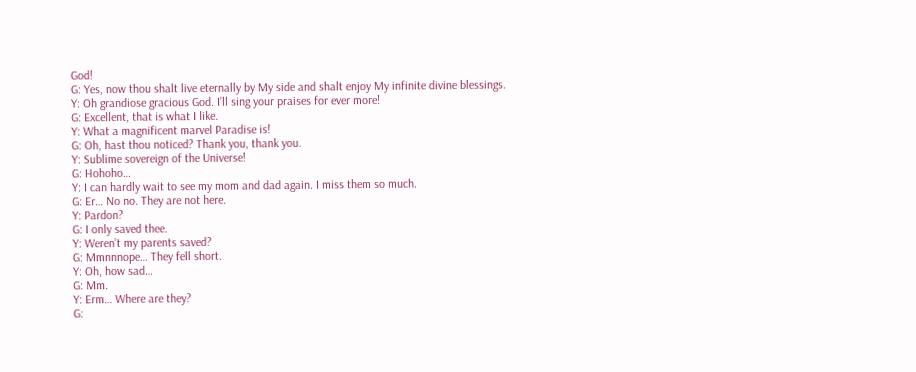God!
G: Yes, now thou shalt live eternally by My side and shalt enjoy My infinite divine blessings.
Y: Oh grandiose gracious God. I’ll sing your praises for ever more!
G: Excellent, that is what I like.
Y: What a magnificent marvel Paradise is!
G: Oh, hast thou noticed? Thank you, thank you.
Y: Sublime sovereign of the Universe!
G: Hohoho…
Y: I can hardly wait to see my mom and dad again. I miss them so much.
G: Er… No no. They are not here.
Y: Pardon?
G: I only saved thee.
Y: Weren’t my parents saved?
G: Mmnnnope… They fell short.
Y: Oh, how sad…
G: Mm.
Y: Erm… Where are they?
G: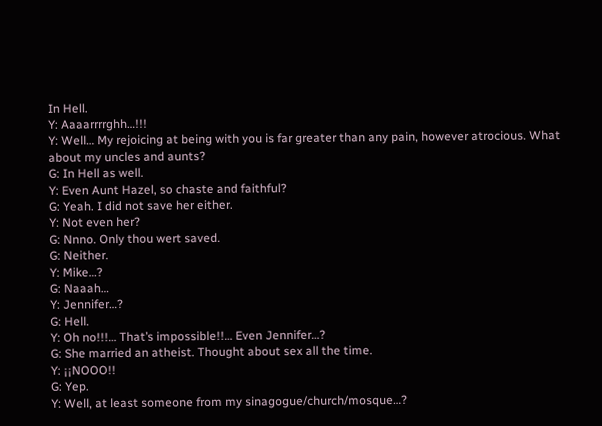In Hell.
Y: Aaaarrrrghh…!!!
Y: Well… My rejoicing at being with you is far greater than any pain, however atrocious. What about my uncles and aunts?
G: In Hell as well.
Y: Even Aunt Hazel, so chaste and faithful?
G: Yeah. I did not save her either.
Y: Not even her?
G: Nnno. Only thou wert saved.
G: Neither.
Y: Mike…?
G: Naaah…
Y: Jennifer…?
G: Hell.
Y: Oh no!!!… That’s impossible!!… Even Jennifer…?
G: She married an atheist. Thought about sex all the time.
Y: ¡¡NOOO!!
G: Yep.
Y: Well, at least someone from my sinagogue/church/mosque…?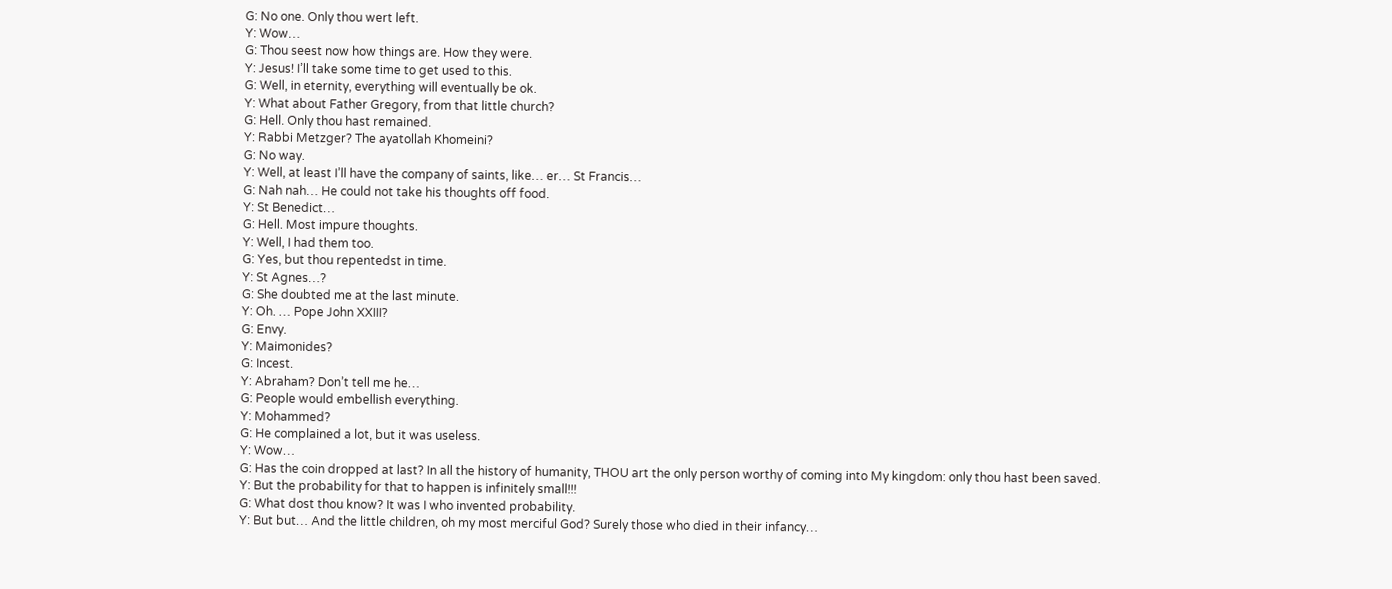G: No one. Only thou wert left.
Y: Wow…
G: Thou seest now how things are. How they were.
Y: Jesus! I’ll take some time to get used to this.
G: Well, in eternity, everything will eventually be ok.
Y: What about Father Gregory, from that little church?
G: Hell. Only thou hast remained.
Y: Rabbi Metzger? The ayatollah Khomeini?
G: No way.
Y: Well, at least I’ll have the company of saints, like… er… St Francis…
G: Nah nah… He could not take his thoughts off food.
Y: St Benedict…
G: Hell. Most impure thoughts.
Y: Well, I had them too.
G: Yes, but thou repentedst in time.
Y: St Agnes…?
G: She doubted me at the last minute.
Y: Oh. … Pope John XXIII?
G: Envy.
Y: Maimonides?
G: Incest.
Y: Abraham? Don’t tell me he…
G: People would embellish everything.
Y: Mohammed?
G: He complained a lot, but it was useless.
Y: Wow…
G: Has the coin dropped at last? In all the history of humanity, THOU art the only person worthy of coming into My kingdom: only thou hast been saved.
Y: But the probability for that to happen is infinitely small!!!
G: What dost thou know? It was I who invented probability.
Y: But but… And the little children, oh my most merciful God? Surely those who died in their infancy…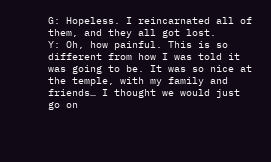G: Hopeless. I reincarnated all of them, and they all got lost.
Y: Oh, how painful. This is so different from how I was told it was going to be. It was so nice at the temple, with my family and friends… I thought we would just go on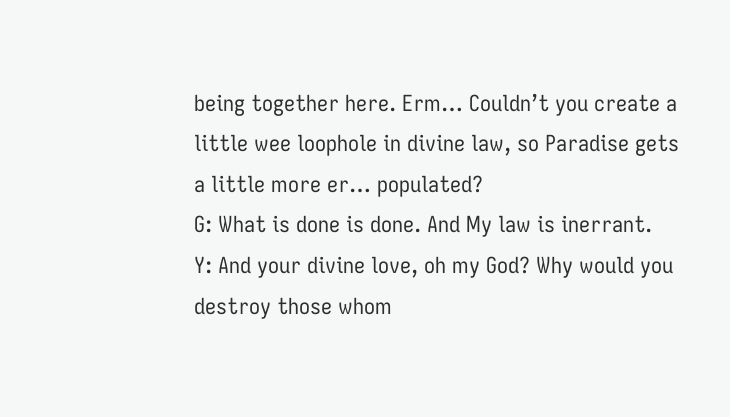being together here. Erm… Couldn’t you create a little wee loophole in divine law, so Paradise gets a little more er… populated?
G: What is done is done. And My law is inerrant.
Y: And your divine love, oh my God? Why would you destroy those whom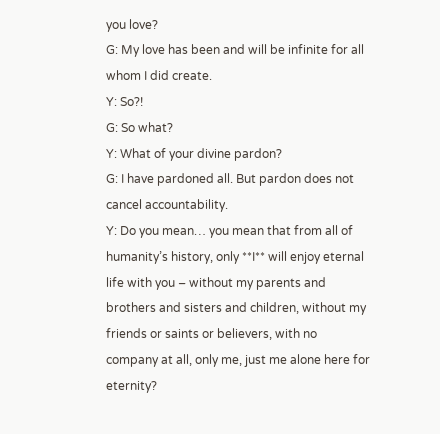you love?
G: My love has been and will be infinite for all whom I did create.
Y: So?!
G: So what?
Y: What of your divine pardon?
G: I have pardoned all. But pardon does not cancel accountability.
Y: Do you mean… you mean that from all of humanity’s history, only **I** will enjoy eternal life with you – without my parents and brothers and sisters and children, without my friends or saints or believers, with no company at all, only me, just me alone here for eternity?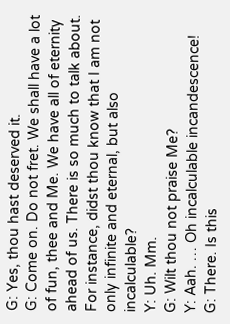G: Yes, thou hast deserved it.
G: Come on. Do not fret. We shall have a lot of fun, thee and Me. We have all of eternity ahead of us. There is so much to talk about. For instance, didst thou know that I am not only infinite and eternal, but also incalculable?
Y: Uh. Mm.
G: Wilt thou not praise Me?
Y: Aah. … Oh incalculable incandescence!
G: There. Is this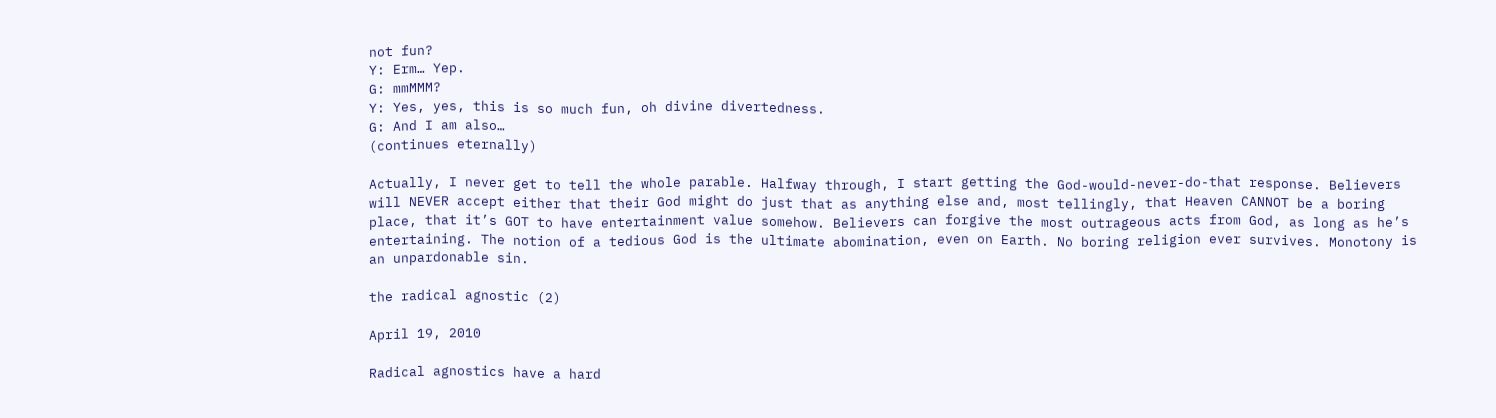not fun?
Y: Erm… Yep.
G: mmMMM?
Y: Yes, yes, this is so much fun, oh divine divertedness.
G: And I am also…
(continues eternally)

Actually, I never get to tell the whole parable. Halfway through, I start getting the God-would-never-do-that response. Believers will NEVER accept either that their God might do just that as anything else and, most tellingly, that Heaven CANNOT be a boring place, that it’s GOT to have entertainment value somehow. Believers can forgive the most outrageous acts from God, as long as he’s entertaining. The notion of a tedious God is the ultimate abomination, even on Earth. No boring religion ever survives. Monotony is an unpardonable sin.

the radical agnostic (2)

April 19, 2010

Radical agnostics have a hard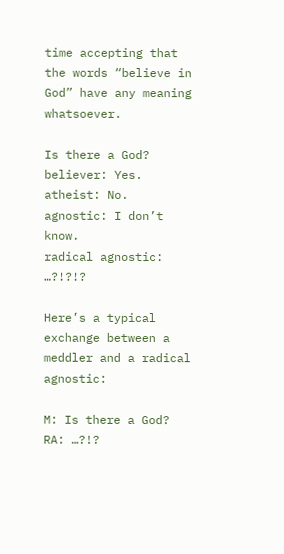time accepting that the words “believe in God” have any meaning whatsoever.

Is there a God?
believer: Yes.
atheist: No.
agnostic: I don’t know.
radical agnostic: …?!?!?

Here’s a typical exchange between a meddler and a radical agnostic:

M: Is there a God?
RA: …?!?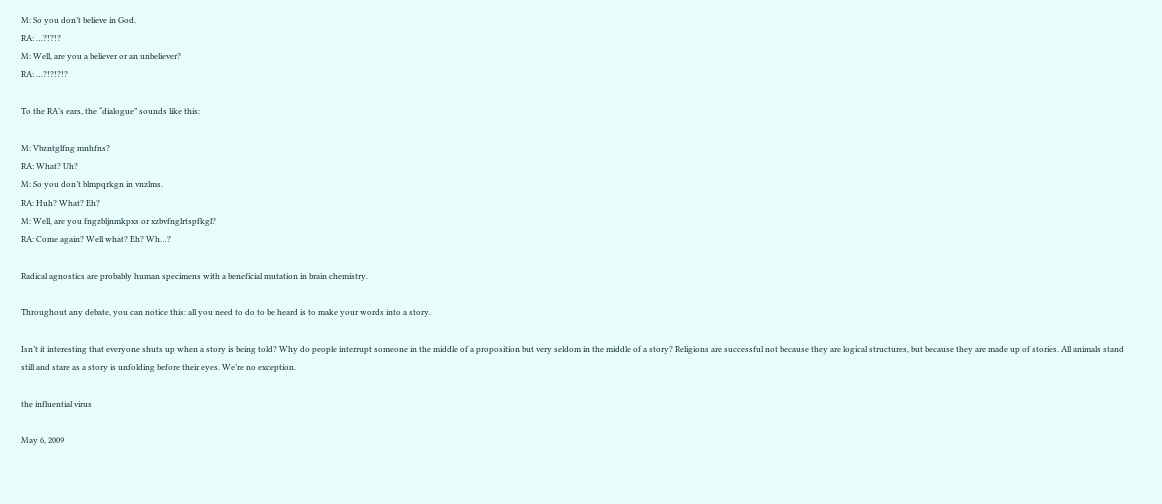M: So you don’t believe in God.
RA: …?!?!?
M: Well, are you a believer or an unbeliever?
RA: …?!?!?!?

To the RA’s ears, the “dialogue” sounds like this:

M: Vbzntglfng mnhfns?
RA: What? Uh?
M: So you don’t blmpqrkgn in vnzlms.
RA: Huh? What? Eh?
M: Well, are you fngzbljnmkpxs or xzbvfnglrtspfkgl?
RA: Come again? Well what? Eh? Wh…?

Radical agnostics are probably human specimens with a beneficial mutation in brain chemistry.

Throughout any debate, you can notice this: all you need to do to be heard is to make your words into a story.

Isn’t it interesting that everyone shuts up when a story is being told? Why do people interrupt someone in the middle of a proposition but very seldom in the middle of a story? Religions are successful not because they are logical structures, but because they are made up of stories. All animals stand still and stare as a story is unfolding before their eyes. We’re no exception.

the influential virus

May 6, 2009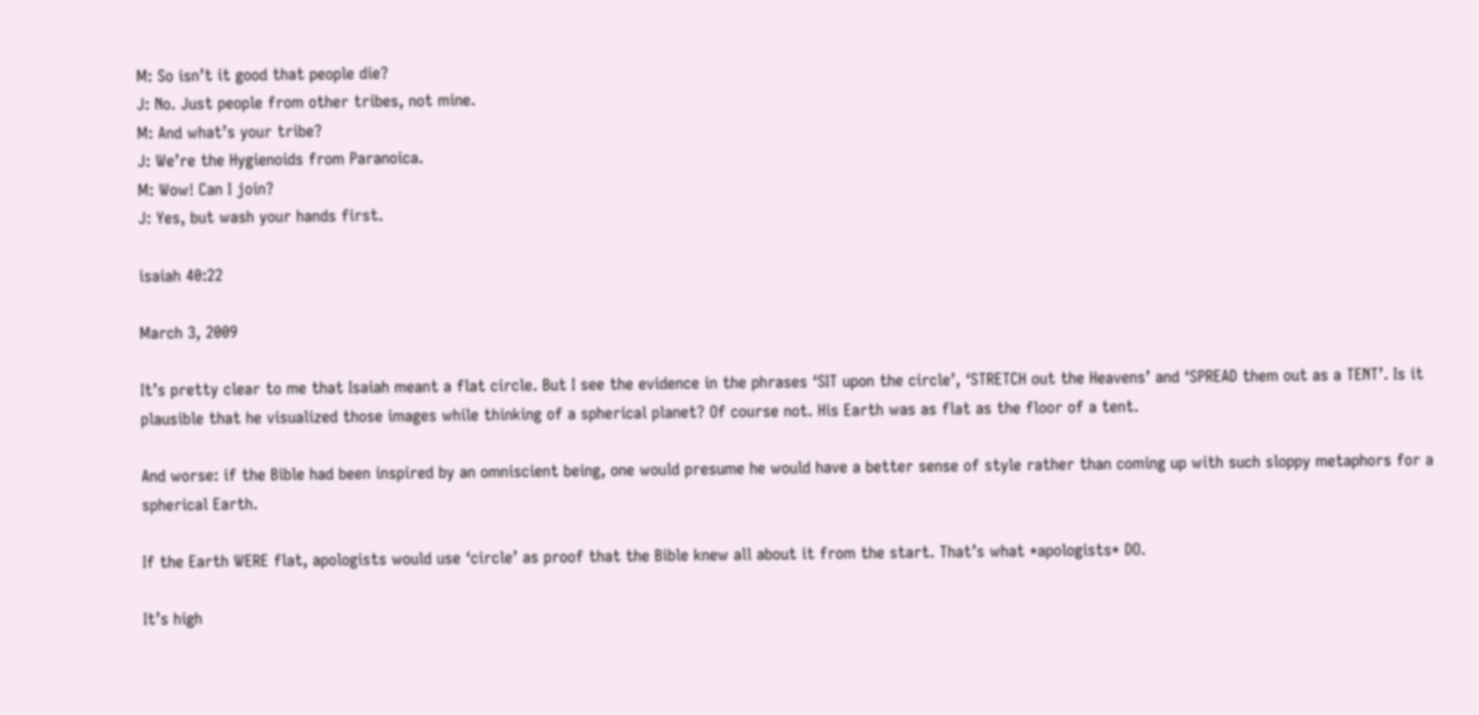M: So isn’t it good that people die?
J: No. Just people from other tribes, not mine.
M: And what’s your tribe?
J: We’re the Hygienoids from Paranoica.
M: Wow! Can I join?
J: Yes, but wash your hands first.

isaiah 40:22

March 3, 2009

It’s pretty clear to me that Isaiah meant a flat circle. But I see the evidence in the phrases ‘SIT upon the circle’, ‘STRETCH out the Heavens’ and ‘SPREAD them out as a TENT’. Is it plausible that he visualized those images while thinking of a spherical planet? Of course not. His Earth was as flat as the floor of a tent.

And worse: if the Bible had been inspired by an omniscient being, one would presume he would have a better sense of style rather than coming up with such sloppy metaphors for a spherical Earth.

If the Earth WERE flat, apologists would use ‘circle’ as proof that the Bible knew all about it from the start. That’s what *apologists* DO.

It’s high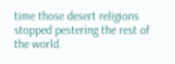time those desert religions stopped pestering the rest of the world.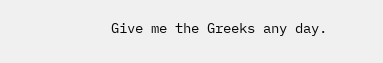Give me the Greeks any day.